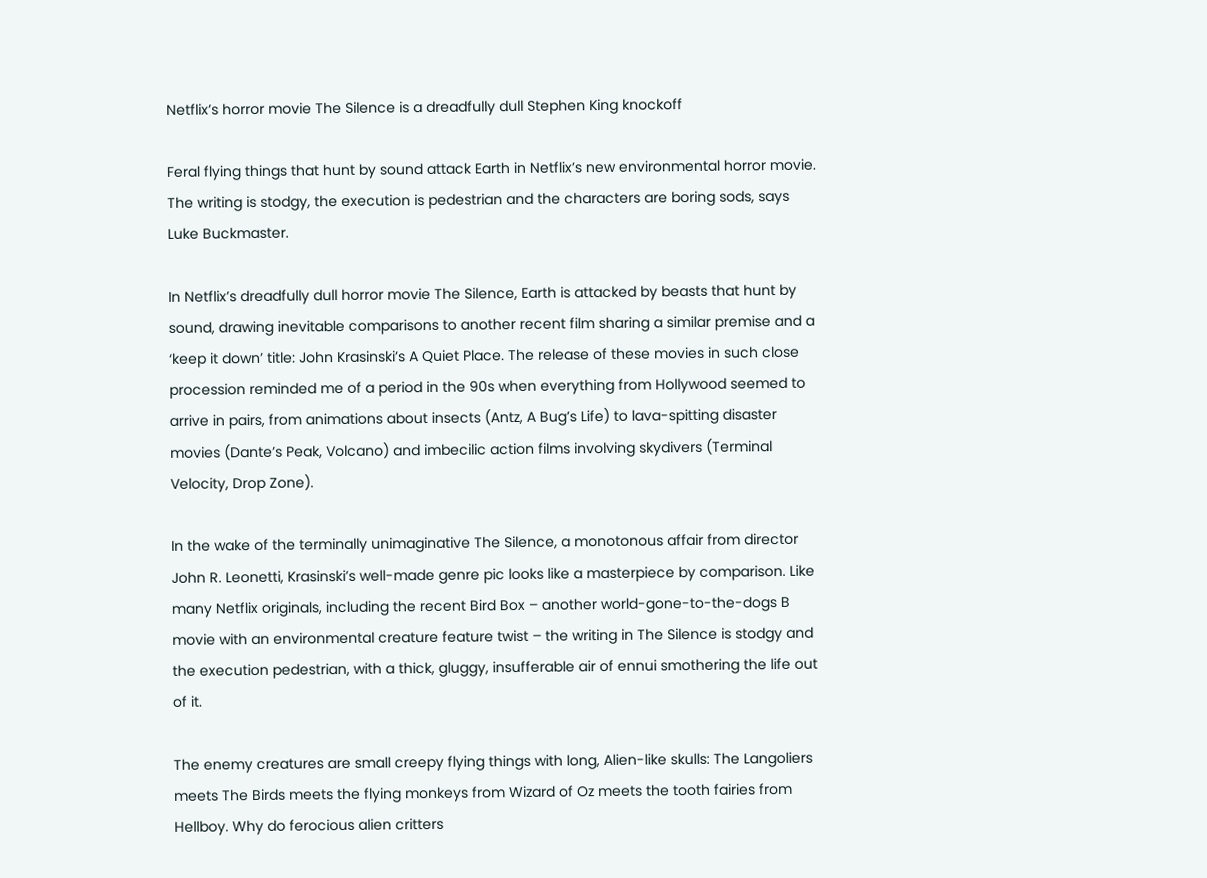Netflix’s horror movie The Silence is a dreadfully dull Stephen King knockoff

Feral flying things that hunt by sound attack Earth in Netflix’s new environmental horror movie. The writing is stodgy, the execution is pedestrian and the characters are boring sods, says Luke Buckmaster.

In Netflix’s dreadfully dull horror movie The Silence, Earth is attacked by beasts that hunt by sound, drawing inevitable comparisons to another recent film sharing a similar premise and a ‘keep it down’ title: John Krasinski’s A Quiet Place. The release of these movies in such close procession reminded me of a period in the 90s when everything from Hollywood seemed to arrive in pairs, from animations about insects (Antz, A Bug’s Life) to lava-spitting disaster movies (Dante’s Peak, Volcano) and imbecilic action films involving skydivers (Terminal Velocity, Drop Zone).

In the wake of the terminally unimaginative The Silence, a monotonous affair from director John R. Leonetti, Krasinski’s well-made genre pic looks like a masterpiece by comparison. Like many Netflix originals, including the recent Bird Box – another world-gone-to-the-dogs B movie with an environmental creature feature twist – the writing in The Silence is stodgy and the execution pedestrian, with a thick, gluggy, insufferable air of ennui smothering the life out of it.

The enemy creatures are small creepy flying things with long, Alien-like skulls: The Langoliers meets The Birds meets the flying monkeys from Wizard of Oz meets the tooth fairies from Hellboy. Why do ferocious alien critters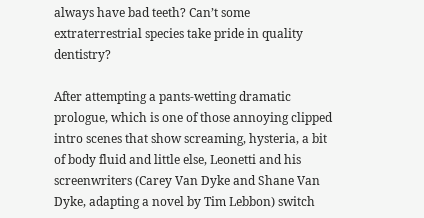always have bad teeth? Can’t some extraterrestrial species take pride in quality dentistry?

After attempting a pants-wetting dramatic prologue, which is one of those annoying clipped intro scenes that show screaming, hysteria, a bit of body fluid and little else, Leonetti and his screenwriters (Carey Van Dyke and Shane Van Dyke, adapting a novel by Tim Lebbon) switch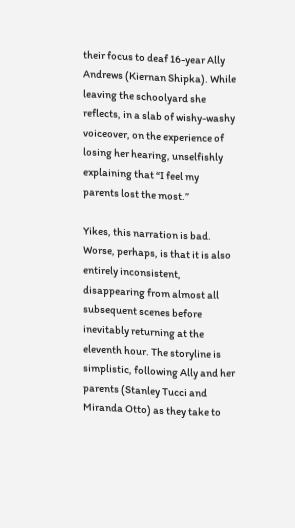their focus to deaf 16-year Ally Andrews (Kiernan Shipka). While leaving the schoolyard she reflects, in a slab of wishy-washy voiceover, on the experience of losing her hearing, unselfishly explaining that “I feel my parents lost the most.”

Yikes, this narration is bad. Worse, perhaps, is that it is also entirely inconsistent, disappearing from almost all subsequent scenes before inevitably returning at the eleventh hour. The storyline is simplistic, following Ally and her parents (Stanley Tucci and Miranda Otto) as they take to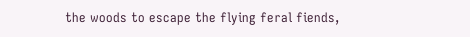the woods to escape the flying feral fiends,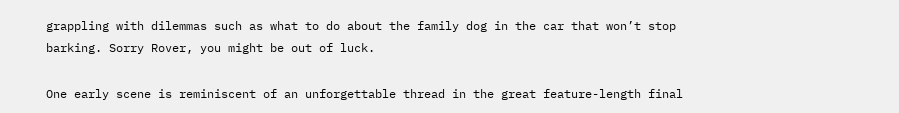grappling with dilemmas such as what to do about the family dog in the car that won’t stop barking. Sorry Rover, you might be out of luck.

One early scene is reminiscent of an unforgettable thread in the great feature-length final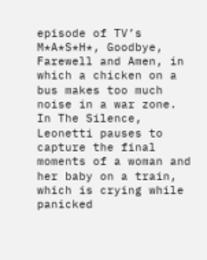episode of TV’s M*A*S*H*, Goodbye, Farewell and Amen, in which a chicken on a bus makes too much noise in a war zone. In The Silence, Leonetti pauses to capture the final moments of a woman and her baby on a train, which is crying while panicked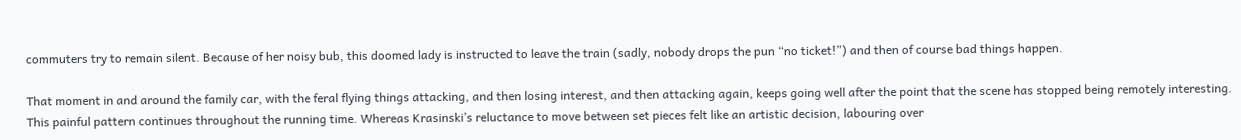commuters try to remain silent. Because of her noisy bub, this doomed lady is instructed to leave the train (sadly, nobody drops the pun “no ticket!”) and then of course bad things happen.

That moment in and around the family car, with the feral flying things attacking, and then losing interest, and then attacking again, keeps going well after the point that the scene has stopped being remotely interesting. This painful pattern continues throughout the running time. Whereas Krasinski’s reluctance to move between set pieces felt like an artistic decision, labouring over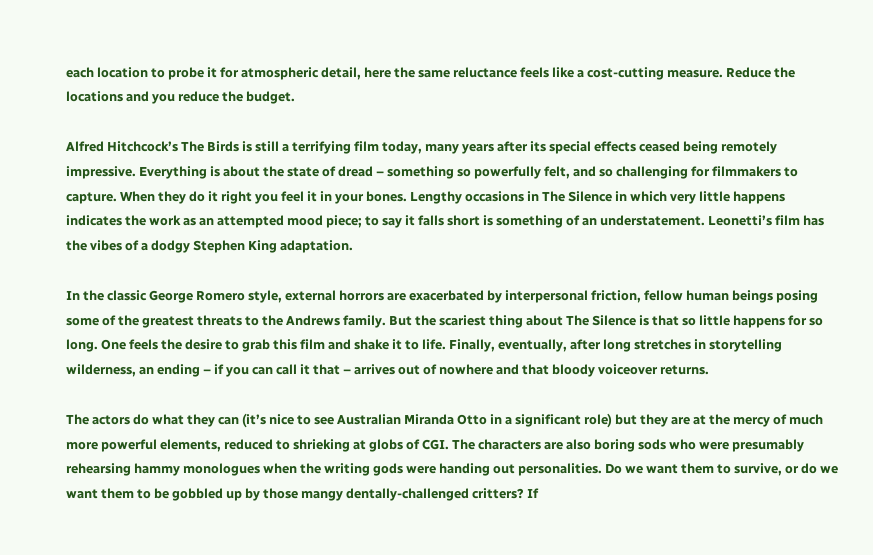each location to probe it for atmospheric detail, here the same reluctance feels like a cost-cutting measure. Reduce the locations and you reduce the budget.

Alfred Hitchcock’s The Birds is still a terrifying film today, many years after its special effects ceased being remotely impressive. Everything is about the state of dread – something so powerfully felt, and so challenging for filmmakers to capture. When they do it right you feel it in your bones. Lengthy occasions in The Silence in which very little happens indicates the work as an attempted mood piece; to say it falls short is something of an understatement. Leonetti’s film has the vibes of a dodgy Stephen King adaptation.

In the classic George Romero style, external horrors are exacerbated by interpersonal friction, fellow human beings posing some of the greatest threats to the Andrews family. But the scariest thing about The Silence is that so little happens for so long. One feels the desire to grab this film and shake it to life. Finally, eventually, after long stretches in storytelling wilderness, an ending – if you can call it that – arrives out of nowhere and that bloody voiceover returns.

The actors do what they can (it’s nice to see Australian Miranda Otto in a significant role) but they are at the mercy of much more powerful elements, reduced to shrieking at globs of CGI. The characters are also boring sods who were presumably rehearsing hammy monologues when the writing gods were handing out personalities. Do we want them to survive, or do we want them to be gobbled up by those mangy dentally-challenged critters? If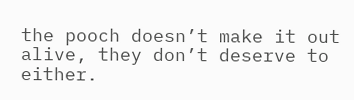the pooch doesn’t make it out alive, they don’t deserve to either.